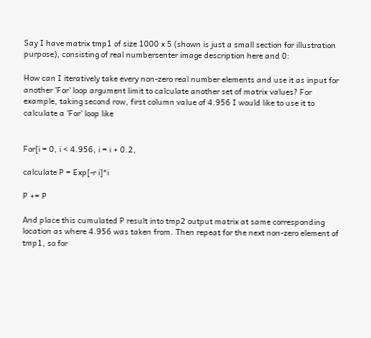Say I have matrix tmp1 of size 1000 x 5 (shown is just a small section for illustration purpose), consisting of real numbersenter image description here and 0:

How can I iteratively take every non-zero real number elements and use it as input for another 'For' loop argument limit to calculate another set of matrix values? For example, taking second row, first column value of 4.956 I would like to use it to calculate a 'For' loop like


For[i = 0, i < 4.956, i = i + 0.2,

calculate P = Exp[-r i]*i

P += P

And place this cumulated P result into tmp2 output matrix at same corresponding location as where 4.956 was taken from. Then repeat for the next non-zero element of tmp1, so for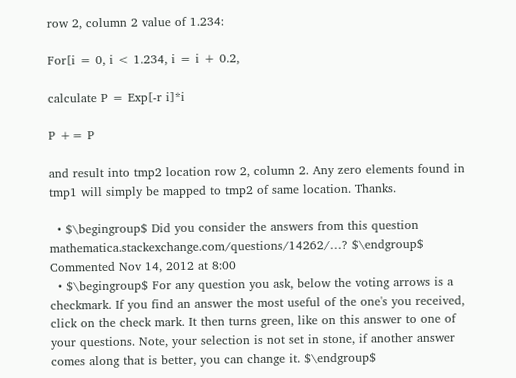row 2, column 2 value of 1.234:

For[i = 0, i < 1.234, i = i + 0.2,

calculate P = Exp[-r i]*i

P += P

and result into tmp2 location row 2, column 2. Any zero elements found in tmp1 will simply be mapped to tmp2 of same location. Thanks.

  • $\begingroup$ Did you consider the answers from this question mathematica.stackexchange.com/questions/14262/…? $\endgroup$ Commented Nov 14, 2012 at 8:00
  • $\begingroup$ For any question you ask, below the voting arrows is a checkmark. If you find an answer the most useful of the one's you received, click on the check mark. It then turns green, like on this answer to one of your questions. Note, your selection is not set in stone, if another answer comes along that is better, you can change it. $\endgroup$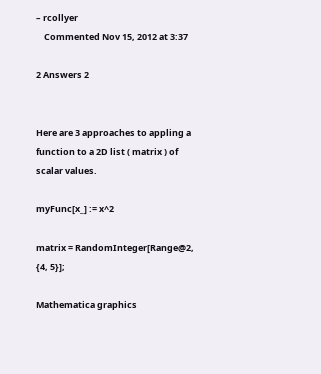– rcollyer
    Commented Nov 15, 2012 at 3:37

2 Answers 2


Here are 3 approaches to appling a function to a 2D list ( matrix ) of scalar values.

myFunc[x_] := x^2

matrix = RandomInteger[Range@2, {4, 5}];

Mathematica graphics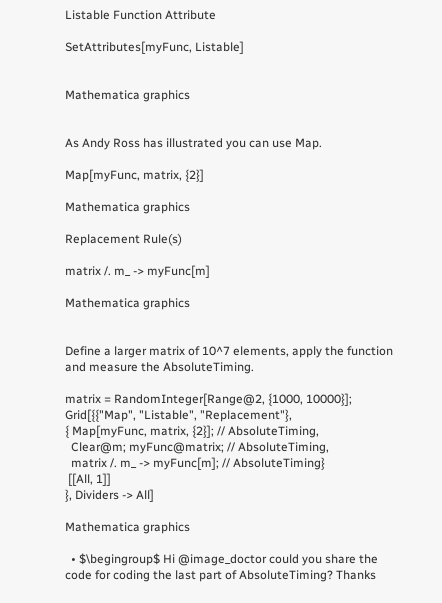Listable Function Attribute

SetAttributes[myFunc, Listable]


Mathematica graphics


As Andy Ross has illustrated you can use Map.

Map[myFunc, matrix, {2}]

Mathematica graphics

Replacement Rule(s)

matrix /. m_ -> myFunc[m]

Mathematica graphics


Define a larger matrix of 10^7 elements, apply the function and measure the AbsoluteTiming.

matrix = RandomInteger[Range@2, {1000, 10000}];
Grid[{{"Map", "Listable", "Replacement"},
{ Map[myFunc, matrix, {2}]; // AbsoluteTiming,
  Clear@m; myFunc@matrix; // AbsoluteTiming,
  matrix /. m_ -> myFunc[m]; // AbsoluteTiming}
 [[All, 1]]
}, Dividers -> All]

Mathematica graphics

  • $\begingroup$ Hi @image_doctor could you share the code for coding the last part of AbsoluteTiming? Thanks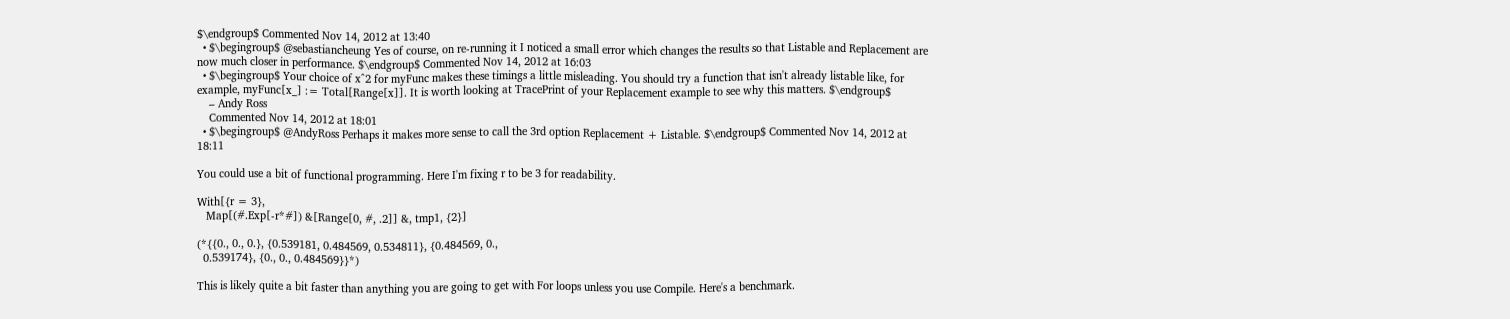$\endgroup$ Commented Nov 14, 2012 at 13:40
  • $\begingroup$ @sebastiancheung Yes of course, on re-running it I noticed a small error which changes the results so that Listable and Replacement are now much closer in performance. $\endgroup$ Commented Nov 14, 2012 at 16:03
  • $\begingroup$ Your choice of x^2 for myFunc makes these timings a little misleading. You should try a function that isn't already listable like, for example, myFunc[x_] := Total[Range[x]]. It is worth looking at TracePrint of your Replacement example to see why this matters. $\endgroup$
    – Andy Ross
    Commented Nov 14, 2012 at 18:01
  • $\begingroup$ @AndyRoss Perhaps it makes more sense to call the 3rd option Replacement + Listable. $\endgroup$ Commented Nov 14, 2012 at 18:11

You could use a bit of functional programming. Here I'm fixing r to be 3 for readability.

With[{r = 3},
   Map[(#.Exp[-r*#]) &[Range[0, #, .2]] &, tmp1, {2}]

(*{{0., 0., 0.}, {0.539181, 0.484569, 0.534811}, {0.484569, 0.,
  0.539174}, {0., 0., 0.484569}}*)

This is likely quite a bit faster than anything you are going to get with For loops unless you use Compile. Here's a benchmark.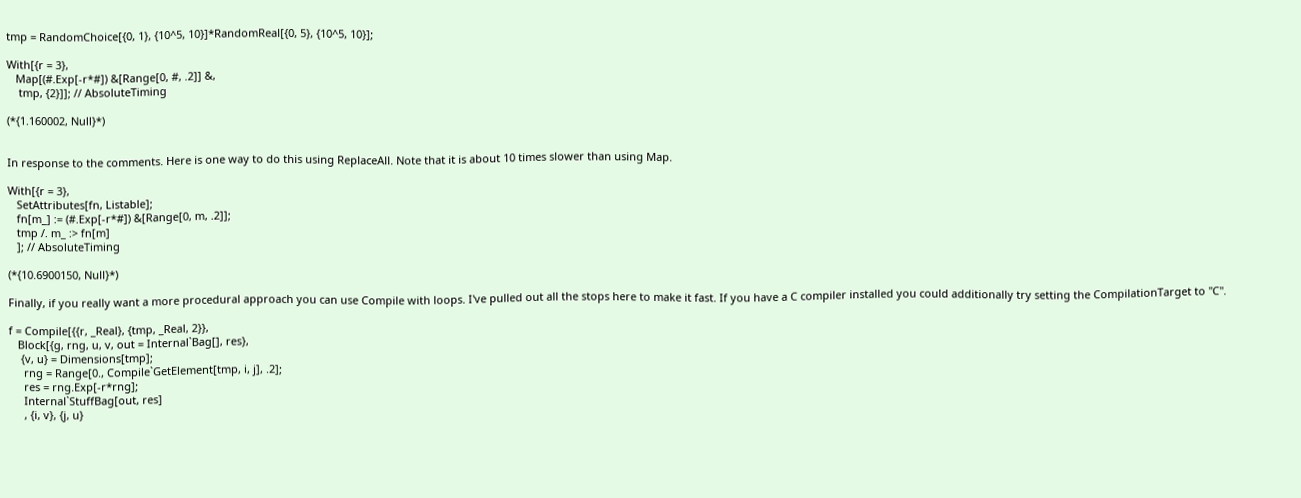tmp = RandomChoice[{0, 1}, {10^5, 10}]*RandomReal[{0, 5}, {10^5, 10}];

With[{r = 3},
   Map[(#.Exp[-r*#]) &[Range[0, #, .2]] &,
    tmp, {2}]]; // AbsoluteTiming

(*{1.160002, Null}*)


In response to the comments. Here is one way to do this using ReplaceAll. Note that it is about 10 times slower than using Map.

With[{r = 3},
   SetAttributes[fn, Listable];
   fn[m_] := (#.Exp[-r*#]) &[Range[0, m, .2]];
   tmp /. m_ :> fn[m]
   ]; // AbsoluteTiming

(*{10.6900150, Null}*)

Finally, if you really want a more procedural approach you can use Compile with loops. I've pulled out all the stops here to make it fast. If you have a C compiler installed you could additionally try setting the CompilationTarget to "C".

f = Compile[{{r, _Real}, {tmp, _Real, 2}},
   Block[{g, rng, u, v, out = Internal`Bag[], res},
    {v, u} = Dimensions[tmp];
     rng = Range[0., Compile`GetElement[tmp, i, j], .2];
     res = rng.Exp[-r*rng];
     Internal`StuffBag[out, res]
     , {i, v}, {j, u}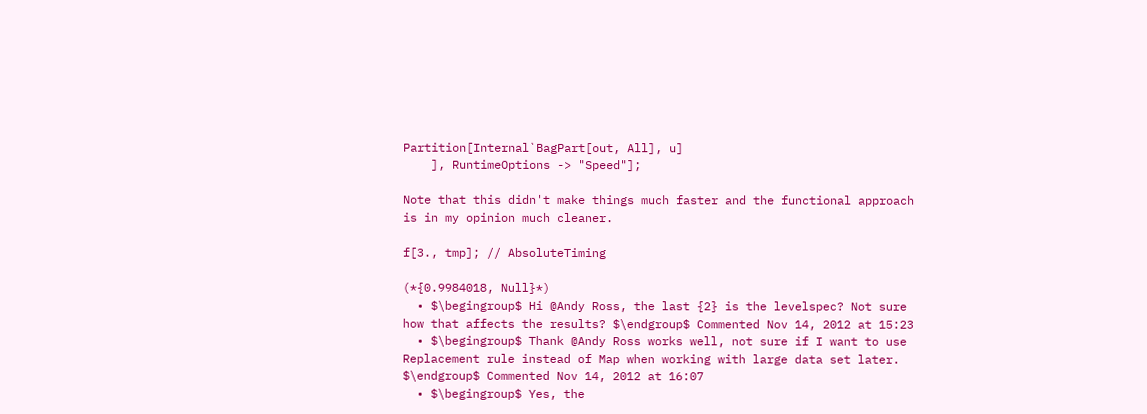Partition[Internal`BagPart[out, All], u]
    ], RuntimeOptions -> "Speed"];

Note that this didn't make things much faster and the functional approach is in my opinion much cleaner.

f[3., tmp]; // AbsoluteTiming

(*{0.9984018, Null}*)
  • $\begingroup$ Hi @Andy Ross, the last {2} is the levelspec? Not sure how that affects the results? $\endgroup$ Commented Nov 14, 2012 at 15:23
  • $\begingroup$ Thank @Andy Ross works well, not sure if I want to use Replacement rule instead of Map when working with large data set later. $\endgroup$ Commented Nov 14, 2012 at 16:07
  • $\begingroup$ Yes, the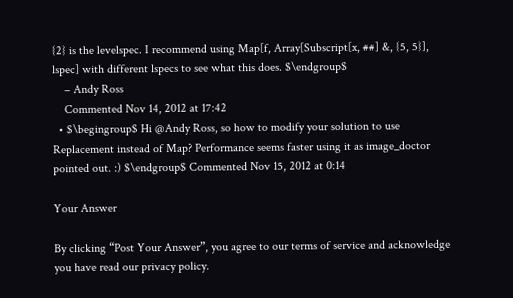{2} is the levelspec. I recommend using Map[f, Array[Subscript[x, ##] &, {5, 5}], lspec] with different lspecs to see what this does. $\endgroup$
    – Andy Ross
    Commented Nov 14, 2012 at 17:42
  • $\begingroup$ Hi @Andy Ross, so how to modify your solution to use Replacement instead of Map? Performance seems faster using it as image_doctor pointed out. :) $\endgroup$ Commented Nov 15, 2012 at 0:14

Your Answer

By clicking “Post Your Answer”, you agree to our terms of service and acknowledge you have read our privacy policy.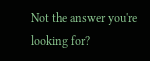Not the answer you're looking for?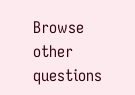Browse other questions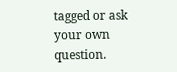tagged or ask your own question.